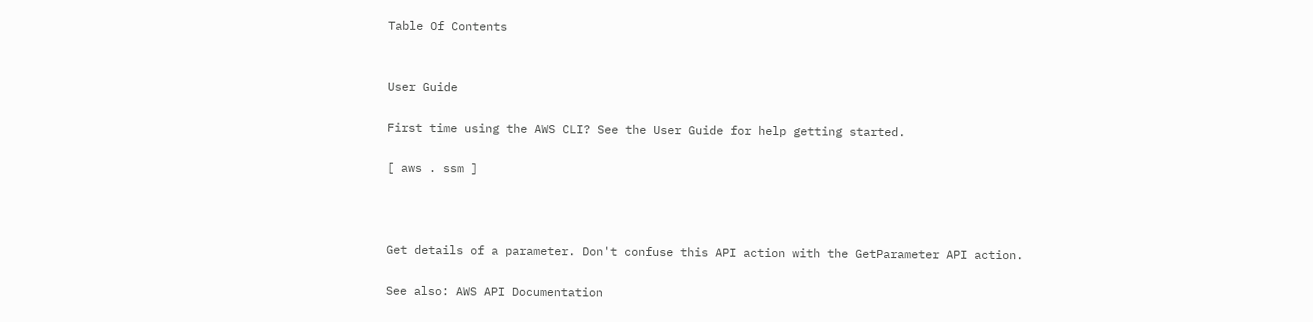Table Of Contents


User Guide

First time using the AWS CLI? See the User Guide for help getting started.

[ aws . ssm ]



Get details of a parameter. Don't confuse this API action with the GetParameter API action.

See also: AWS API Documentation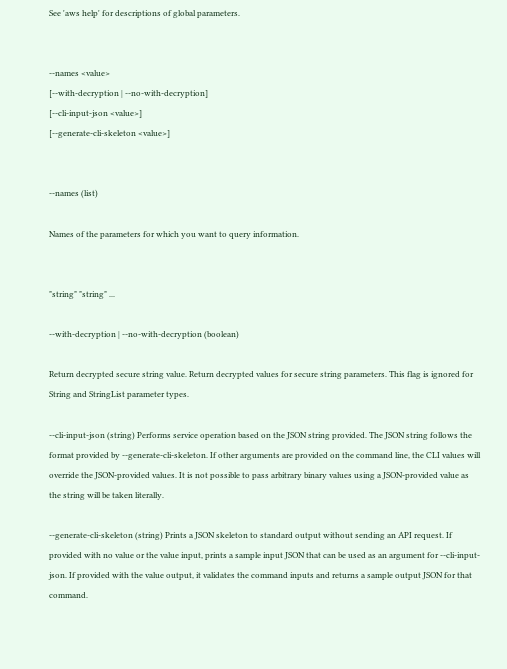See 'aws help' for descriptions of global parameters.


--names <value>
[--with-decryption | --no-with-decryption]
[--cli-input-json <value>]
[--generate-cli-skeleton <value>]


--names (list)

Names of the parameters for which you want to query information.


"string" "string" ...

--with-decryption | --no-with-decryption (boolean)

Return decrypted secure string value. Return decrypted values for secure string parameters. This flag is ignored for String and StringList parameter types.

--cli-input-json (string) Performs service operation based on the JSON string provided. The JSON string follows the format provided by --generate-cli-skeleton. If other arguments are provided on the command line, the CLI values will override the JSON-provided values. It is not possible to pass arbitrary binary values using a JSON-provided value as the string will be taken literally.

--generate-cli-skeleton (string) Prints a JSON skeleton to standard output without sending an API request. If provided with no value or the value input, prints a sample input JSON that can be used as an argument for --cli-input-json. If provided with the value output, it validates the command inputs and returns a sample output JSON for that command.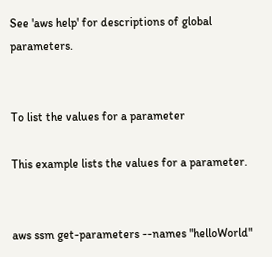See 'aws help' for descriptions of global parameters.


To list the values for a parameter

This example lists the values for a parameter.


aws ssm get-parameters --names "helloWorld"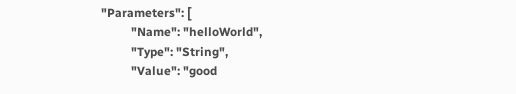"Parameters": [
          "Name": "helloWorld",
          "Type": "String",
          "Value": "good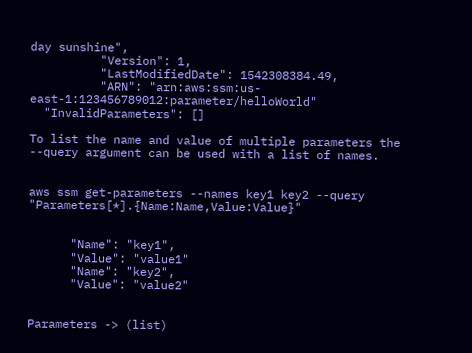day sunshine",
          "Version": 1,
          "LastModifiedDate": 1542308384.49,
          "ARN": "arn:aws:ssm:us-east-1:123456789012:parameter/helloWorld"
  "InvalidParameters": []

To list the name and value of multiple parameters the --query argument can be used with a list of names.


aws ssm get-parameters --names key1 key2 --query "Parameters[*].{Name:Name,Value:Value}"


      "Name": "key1",
      "Value": "value1"
      "Name": "key2",
      "Value": "value2"


Parameters -> (list)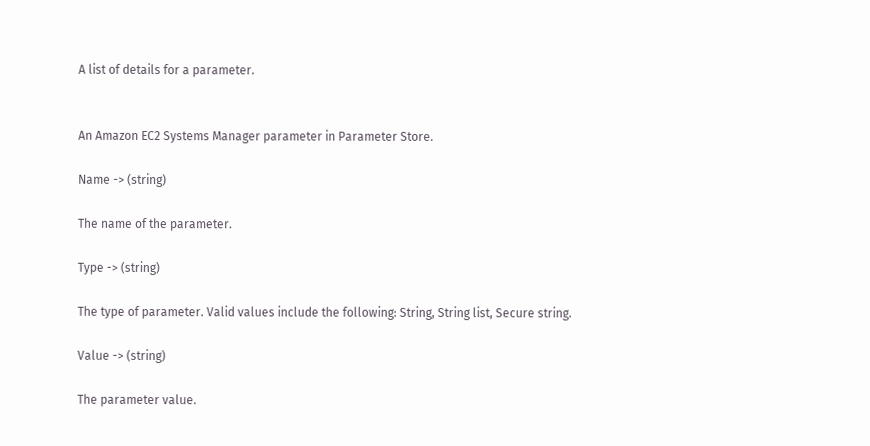A list of details for a parameter.


An Amazon EC2 Systems Manager parameter in Parameter Store.

Name -> (string)

The name of the parameter.

Type -> (string)

The type of parameter. Valid values include the following: String, String list, Secure string.

Value -> (string)

The parameter value.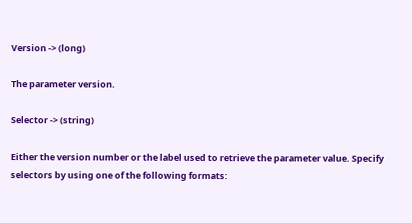Version -> (long)

The parameter version.

Selector -> (string)

Either the version number or the label used to retrieve the parameter value. Specify selectors by using one of the following formats: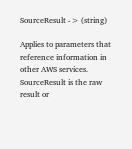SourceResult -> (string)

Applies to parameters that reference information in other AWS services. SourceResult is the raw result or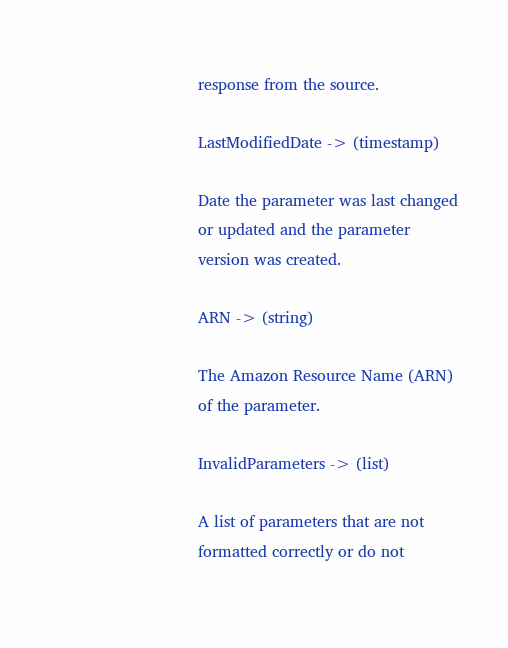response from the source.

LastModifiedDate -> (timestamp)

Date the parameter was last changed or updated and the parameter version was created.

ARN -> (string)

The Amazon Resource Name (ARN) of the parameter.

InvalidParameters -> (list)

A list of parameters that are not formatted correctly or do not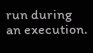run during an execution.